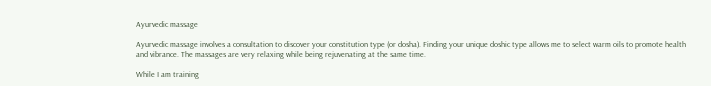Ayurvedic massage

Ayurvedic massage involves a consultation to discover your constitution type (or dosha). Finding your unique doshic type allows me to select warm oils to promote health and vibrance. The massages are very relaxing while being rejuvenating at the same time.

While I am training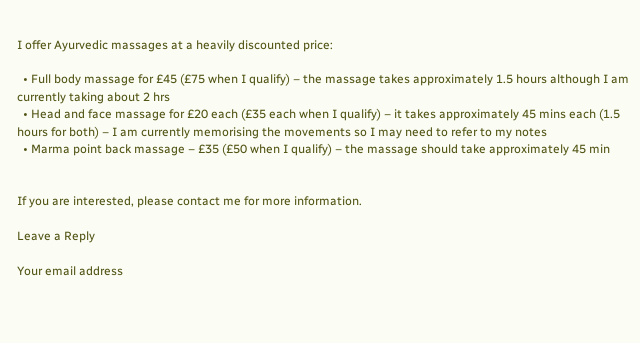I offer Ayurvedic massages at a heavily discounted price:

  • Full body massage for £45 (£75 when I qualify) – the massage takes approximately 1.5 hours although I am currently taking about 2 hrs
  • Head and face massage for £20 each (£35 each when I qualify) – it takes approximately 45 mins each (1.5 hours for both) – I am currently memorising the movements so I may need to refer to my notes
  • Marma point back massage – £35 (£50 when I qualify) – the massage should take approximately 45 min


If you are interested, please contact me for more information.

Leave a Reply

Your email address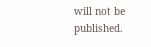will not be published.